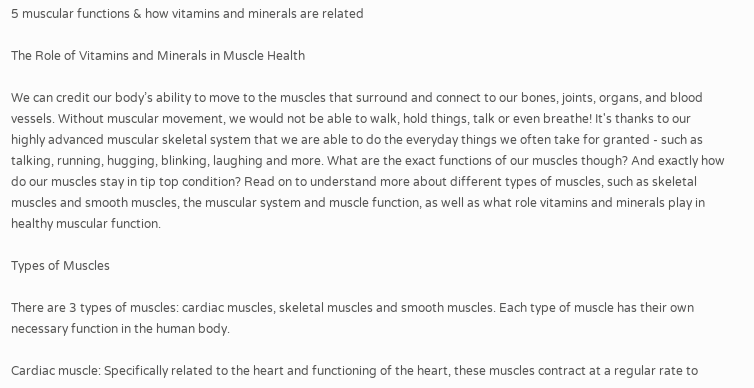5 muscular functions & how vitamins and minerals are related

The Role of Vitamins and Minerals in Muscle Health

We can credit our body’s ability to move to the muscles that surround and connect to our bones, joints, organs, and blood vessels. Without muscular movement, we would not be able to walk, hold things, talk or even breathe! It's thanks to our highly advanced muscular skeletal system that we are able to do the everyday things we often take for granted - such as talking, running, hugging, blinking, laughing and more. What are the exact functions of our muscles though? And exactly how do our muscles stay in tip top condition? Read on to understand more about different types of muscles, such as skeletal muscles and smooth muscles, the muscular system and muscle function, as well as what role vitamins and minerals play in healthy muscular function.

Types of Muscles

There are 3 types of muscles: cardiac muscles, skeletal muscles and smooth muscles. Each type of muscle has their own necessary function in the human body.

Cardiac muscle: Specifically related to the heart and functioning of the heart, these muscles contract at a regular rate to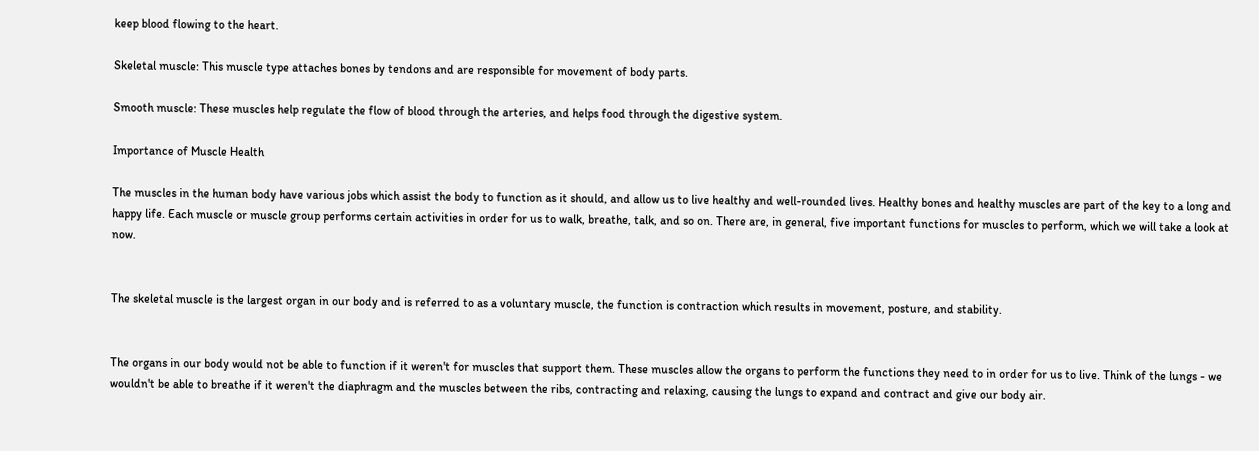keep blood flowing to the heart.

Skeletal muscle: This muscle type attaches bones by tendons and are responsible for movement of body parts.

Smooth muscle: These muscles help regulate the flow of blood through the arteries, and helps food through the digestive system.

Importance of Muscle Health

The muscles in the human body have various jobs which assist the body to function as it should, and allow us to live healthy and well-rounded lives. Healthy bones and healthy muscles are part of the key to a long and happy life. Each muscle or muscle group performs certain activities in order for us to walk, breathe, talk, and so on. There are, in general, five important functions for muscles to perform, which we will take a look at now.


The skeletal muscle is the largest organ in our body and is referred to as a voluntary muscle, the function is contraction which results in movement, posture, and stability.


The organs in our body would not be able to function if it weren't for muscles that support them. These muscles allow the organs to perform the functions they need to in order for us to live. Think of the lungs - we wouldn't be able to breathe if it weren't the diaphragm and the muscles between the ribs, contracting and relaxing, causing the lungs to expand and contract and give our body air.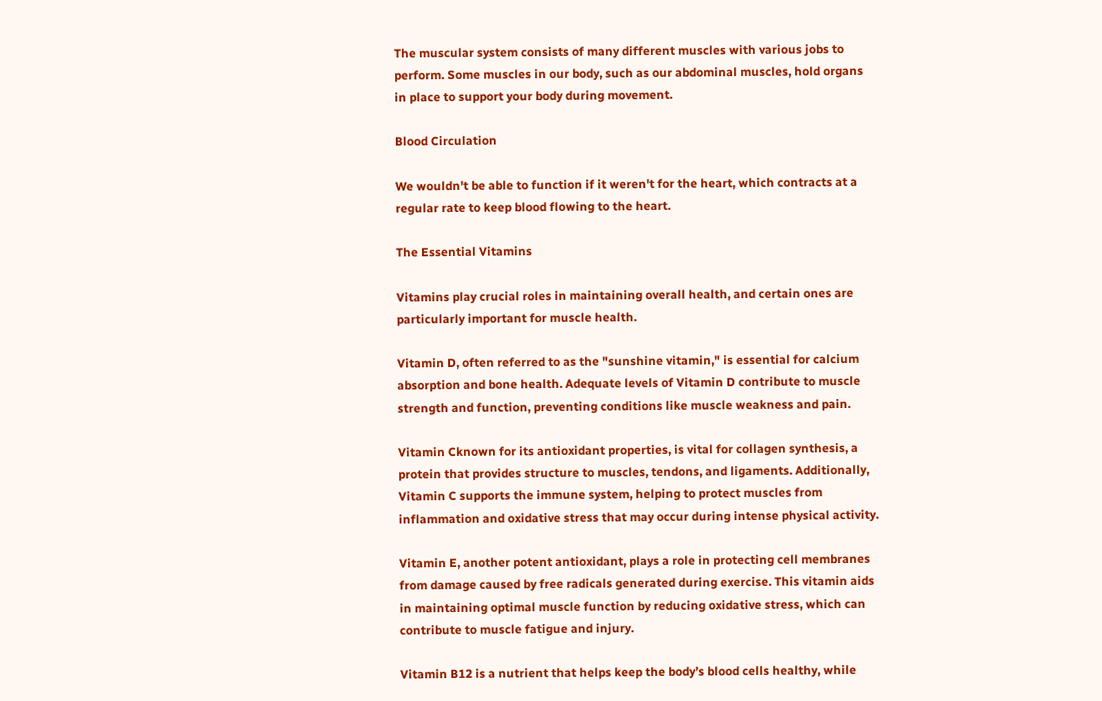The muscular system consists of many different muscles with various jobs to perform. Some muscles in our body, such as our abdominal muscles, hold organs in place to support your body during movement.

Blood Circulation

We wouldn't be able to function if it weren't for the heart, which contracts at a regular rate to keep blood flowing to the heart.

The Essential Vitamins

Vitamins play crucial roles in maintaining overall health, and certain ones are particularly important for muscle health.

Vitamin D, often referred to as the "sunshine vitamin," is essential for calcium absorption and bone health. Adequate levels of Vitamin D contribute to muscle strength and function, preventing conditions like muscle weakness and pain.

Vitamin Cknown for its antioxidant properties, is vital for collagen synthesis, a protein that provides structure to muscles, tendons, and ligaments. Additionally, Vitamin C supports the immune system, helping to protect muscles from inflammation and oxidative stress that may occur during intense physical activity.

Vitamin E, another potent antioxidant, plays a role in protecting cell membranes from damage caused by free radicals generated during exercise. This vitamin aids in maintaining optimal muscle function by reducing oxidative stress, which can contribute to muscle fatigue and injury.

Vitamin B12 is a nutrient that helps keep the body’s blood cells healthy, while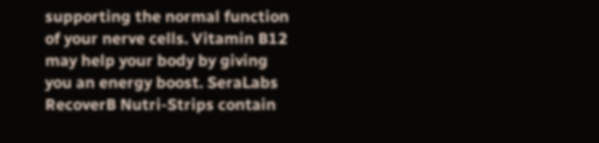supporting the normal function of your nerve cells. Vitamin B12 may help your body by giving you an energy boost. SeraLabs RecoverB Nutri-Strips contain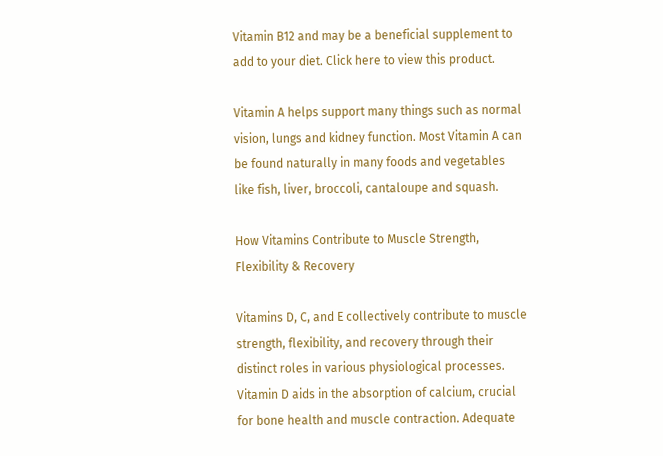Vitamin B12 and may be a beneficial supplement to add to your diet. Click here to view this product.

Vitamin A helps support many things such as normal vision, lungs and kidney function. Most Vitamin A can be found naturally in many foods and vegetables like fish, liver, broccoli, cantaloupe and squash.

How Vitamins Contribute to Muscle Strength, Flexibility & Recovery

Vitamins D, C, and E collectively contribute to muscle strength, flexibility, and recovery through their distinct roles in various physiological processes. Vitamin D aids in the absorption of calcium, crucial for bone health and muscle contraction. Adequate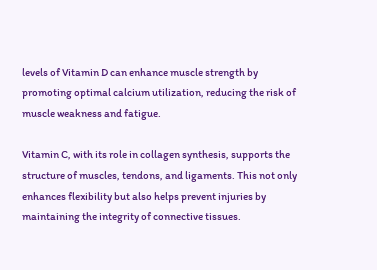levels of Vitamin D can enhance muscle strength by promoting optimal calcium utilization, reducing the risk of muscle weakness and fatigue.

Vitamin C, with its role in collagen synthesis, supports the structure of muscles, tendons, and ligaments. This not only enhances flexibility but also helps prevent injuries by maintaining the integrity of connective tissues.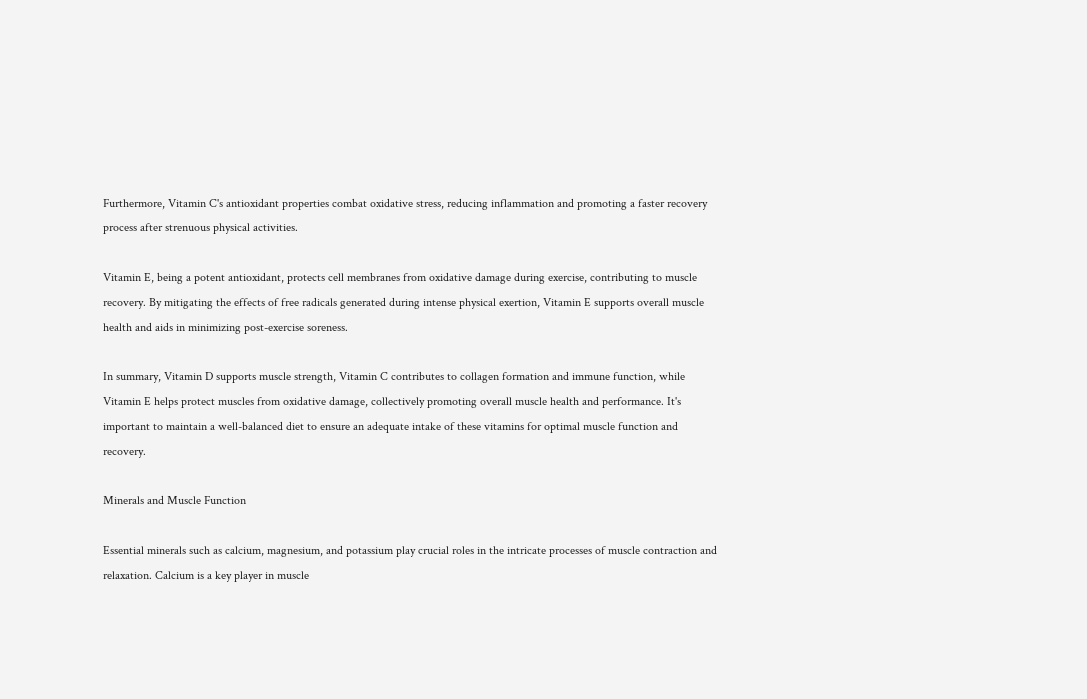Furthermore, Vitamin C's antioxidant properties combat oxidative stress, reducing inflammation and promoting a faster recovery process after strenuous physical activities.

Vitamin E, being a potent antioxidant, protects cell membranes from oxidative damage during exercise, contributing to muscle recovery. By mitigating the effects of free radicals generated during intense physical exertion, Vitamin E supports overall muscle health and aids in minimizing post-exercise soreness.

In summary, Vitamin D supports muscle strength, Vitamin C contributes to collagen formation and immune function, while Vitamin E helps protect muscles from oxidative damage, collectively promoting overall muscle health and performance. It's important to maintain a well-balanced diet to ensure an adequate intake of these vitamins for optimal muscle function and recovery.

Minerals and Muscle Function

Essential minerals such as calcium, magnesium, and potassium play crucial roles in the intricate processes of muscle contraction and relaxation. Calcium is a key player in muscle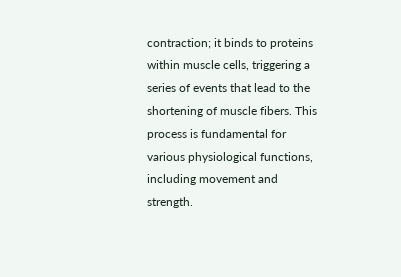contraction; it binds to proteins within muscle cells, triggering a series of events that lead to the shortening of muscle fibers. This process is fundamental for various physiological functions, including movement and strength.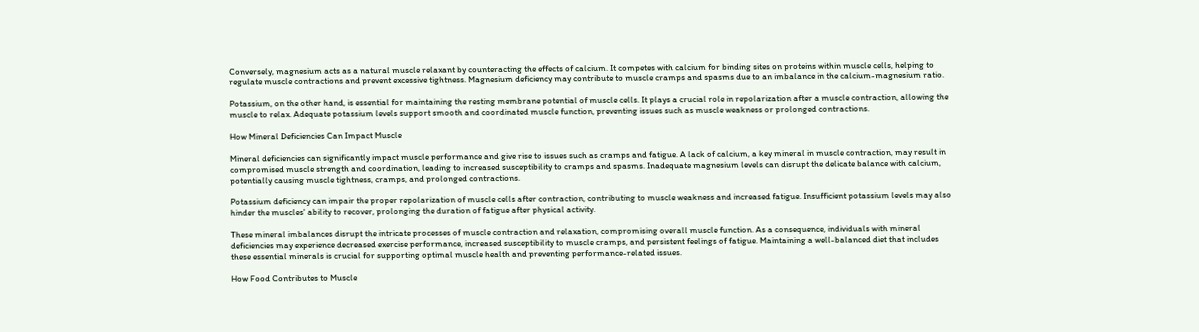Conversely, magnesium acts as a natural muscle relaxant by counteracting the effects of calcium. It competes with calcium for binding sites on proteins within muscle cells, helping to regulate muscle contractions and prevent excessive tightness. Magnesium deficiency may contribute to muscle cramps and spasms due to an imbalance in the calcium-magnesium ratio.

Potassium, on the other hand, is essential for maintaining the resting membrane potential of muscle cells. It plays a crucial role in repolarization after a muscle contraction, allowing the muscle to relax. Adequate potassium levels support smooth and coordinated muscle function, preventing issues such as muscle weakness or prolonged contractions.

How Mineral Deficiencies Can Impact Muscle

Mineral deficiencies can significantly impact muscle performance and give rise to issues such as cramps and fatigue. A lack of calcium, a key mineral in muscle contraction, may result in compromised muscle strength and coordination, leading to increased susceptibility to cramps and spasms. Inadequate magnesium levels can disrupt the delicate balance with calcium, potentially causing muscle tightness, cramps, and prolonged contractions.

Potassium deficiency can impair the proper repolarization of muscle cells after contraction, contributing to muscle weakness and increased fatigue. Insufficient potassium levels may also hinder the muscles' ability to recover, prolonging the duration of fatigue after physical activity.

These mineral imbalances disrupt the intricate processes of muscle contraction and relaxation, compromising overall muscle function. As a consequence, individuals with mineral deficiencies may experience decreased exercise performance, increased susceptibility to muscle cramps, and persistent feelings of fatigue. Maintaining a well-balanced diet that includes these essential minerals is crucial for supporting optimal muscle health and preventing performance-related issues.

How Food Contributes to Muscle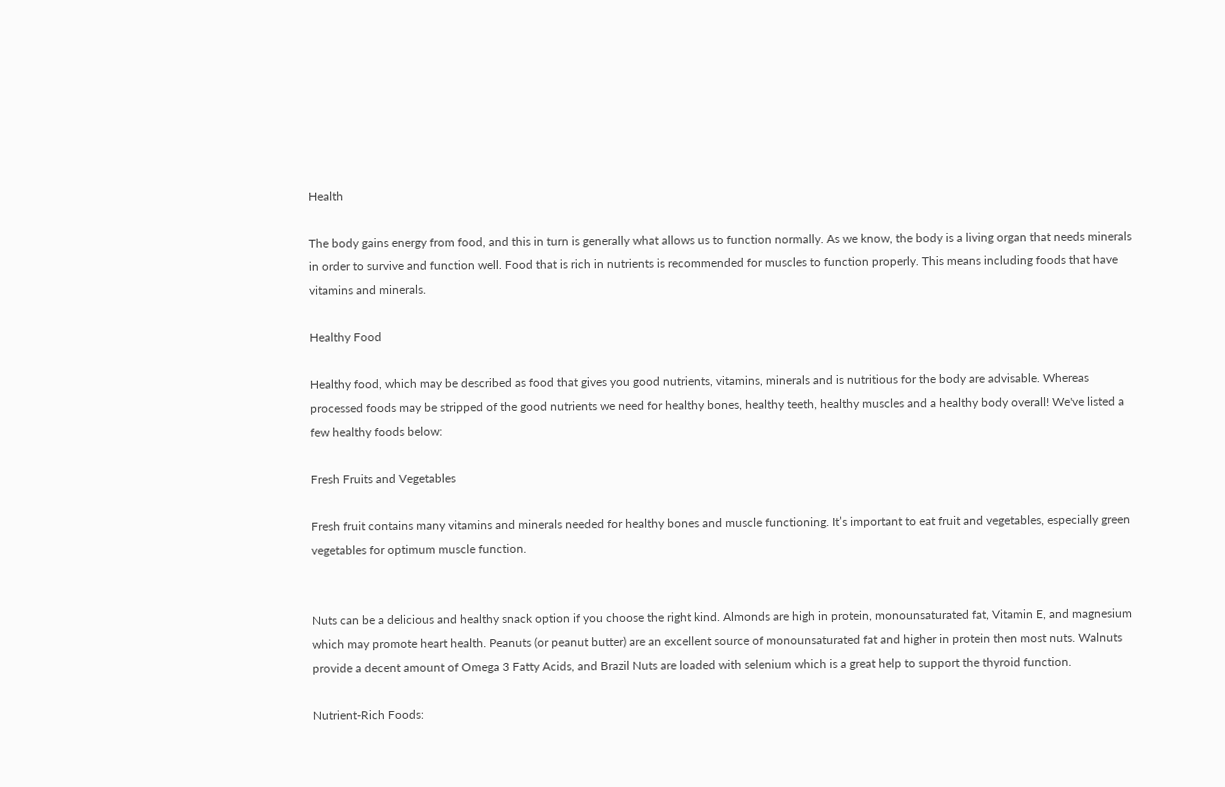Health

The body gains energy from food, and this in turn is generally what allows us to function normally. As we know, the body is a living organ that needs minerals in order to survive and function well. Food that is rich in nutrients is recommended for muscles to function properly. This means including foods that have vitamins and minerals.

Healthy Food

Healthy food, which may be described as food that gives you good nutrients, vitamins, minerals and is nutritious for the body are advisable. Whereas processed foods may be stripped of the good nutrients we need for healthy bones, healthy teeth, healthy muscles and a healthy body overall! We've listed a few healthy foods below:

Fresh Fruits and Vegetables

Fresh fruit contains many vitamins and minerals needed for healthy bones and muscle functioning. It’s important to eat fruit and vegetables, especially green vegetables for optimum muscle function.


Nuts can be a delicious and healthy snack option if you choose the right kind. Almonds are high in protein, monounsaturated fat, Vitamin E, and magnesium which may promote heart health. Peanuts (or peanut butter) are an excellent source of monounsaturated fat and higher in protein then most nuts. Walnuts provide a decent amount of Omega 3 Fatty Acids, and Brazil Nuts are loaded with selenium which is a great help to support the thyroid function.

Nutrient-Rich Foods: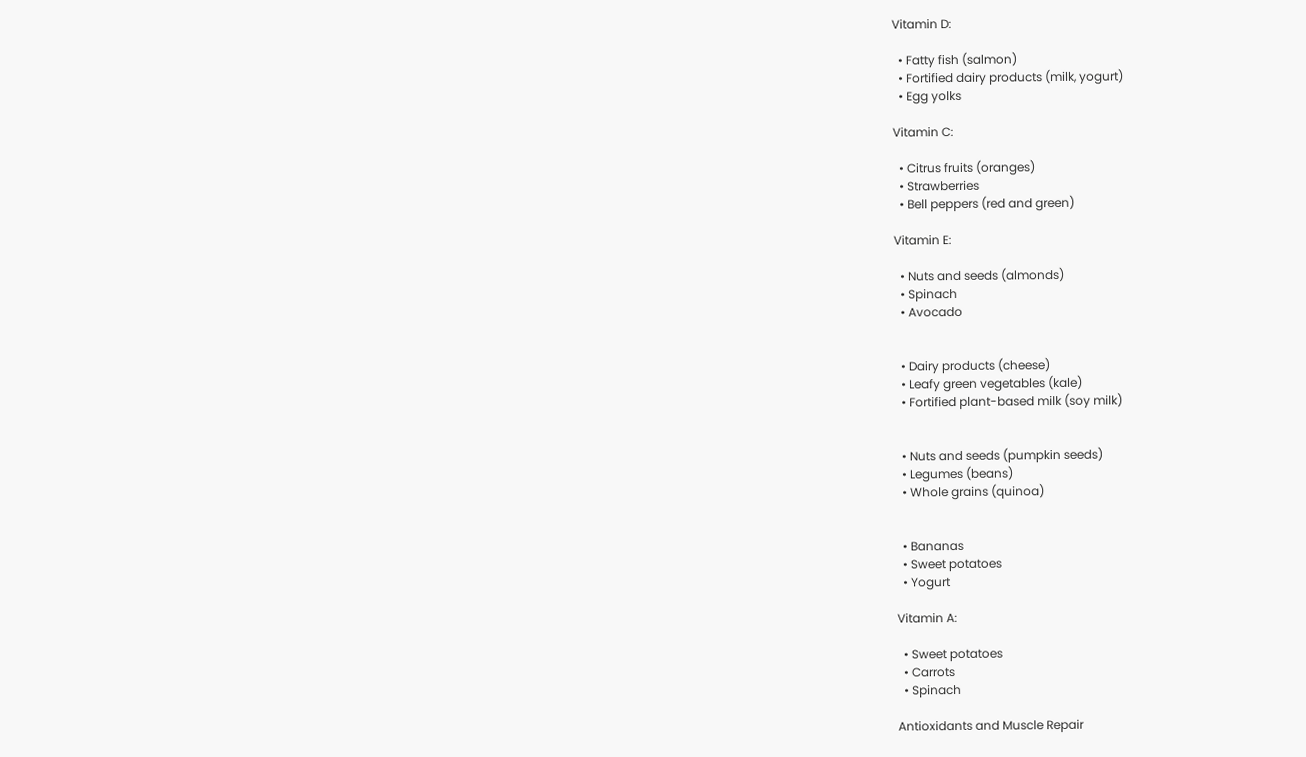Vitamin D:

  • Fatty fish (salmon)
  • Fortified dairy products (milk, yogurt)
  • Egg yolks

Vitamin C:

  • Citrus fruits (oranges)
  • Strawberries
  • Bell peppers (red and green)

Vitamin E:

  • Nuts and seeds (almonds)
  • Spinach
  • Avocado


  • Dairy products (cheese)
  • Leafy green vegetables (kale)
  • Fortified plant-based milk (soy milk)


  • Nuts and seeds (pumpkin seeds)
  • Legumes (beans)
  • Whole grains (quinoa)


  • Bananas
  • Sweet potatoes
  • Yogurt

Vitamin A:

  • Sweet potatoes
  • Carrots
  • Spinach

Antioxidants and Muscle Repair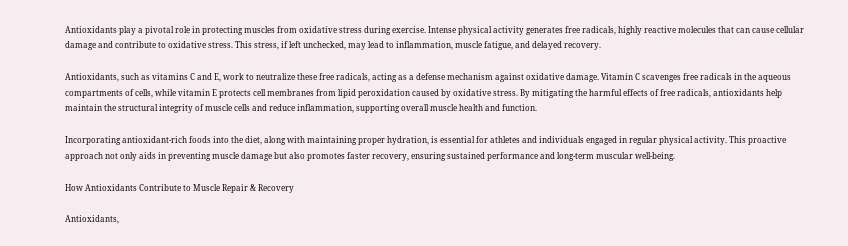Antioxidants play a pivotal role in protecting muscles from oxidative stress during exercise. Intense physical activity generates free radicals, highly reactive molecules that can cause cellular damage and contribute to oxidative stress. This stress, if left unchecked, may lead to inflammation, muscle fatigue, and delayed recovery.

Antioxidants, such as vitamins C and E, work to neutralize these free radicals, acting as a defense mechanism against oxidative damage. Vitamin C scavenges free radicals in the aqueous compartments of cells, while vitamin E protects cell membranes from lipid peroxidation caused by oxidative stress. By mitigating the harmful effects of free radicals, antioxidants help maintain the structural integrity of muscle cells and reduce inflammation, supporting overall muscle health and function.

Incorporating antioxidant-rich foods into the diet, along with maintaining proper hydration, is essential for athletes and individuals engaged in regular physical activity. This proactive approach not only aids in preventing muscle damage but also promotes faster recovery, ensuring sustained performance and long-term muscular well-being.

How Antioxidants Contribute to Muscle Repair & Recovery

Antioxidants,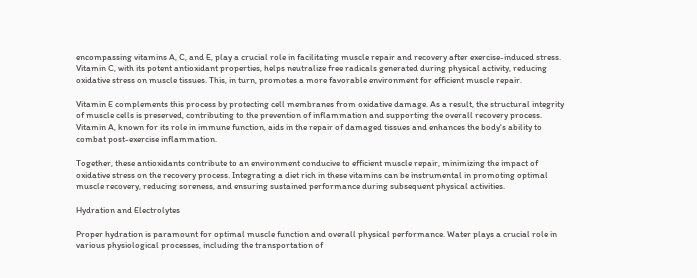encompassing vitamins A, C, and E, play a crucial role in facilitating muscle repair and recovery after exercise-induced stress. Vitamin C, with its potent antioxidant properties, helps neutralize free radicals generated during physical activity, reducing oxidative stress on muscle tissues. This, in turn, promotes a more favorable environment for efficient muscle repair.

Vitamin E complements this process by protecting cell membranes from oxidative damage. As a result, the structural integrity of muscle cells is preserved, contributing to the prevention of inflammation and supporting the overall recovery process. Vitamin A, known for its role in immune function, aids in the repair of damaged tissues and enhances the body's ability to combat post-exercise inflammation.

Together, these antioxidants contribute to an environment conducive to efficient muscle repair, minimizing the impact of oxidative stress on the recovery process. Integrating a diet rich in these vitamins can be instrumental in promoting optimal muscle recovery, reducing soreness, and ensuring sustained performance during subsequent physical activities.

Hydration and Electrolytes

Proper hydration is paramount for optimal muscle function and overall physical performance. Water plays a crucial role in various physiological processes, including the transportation of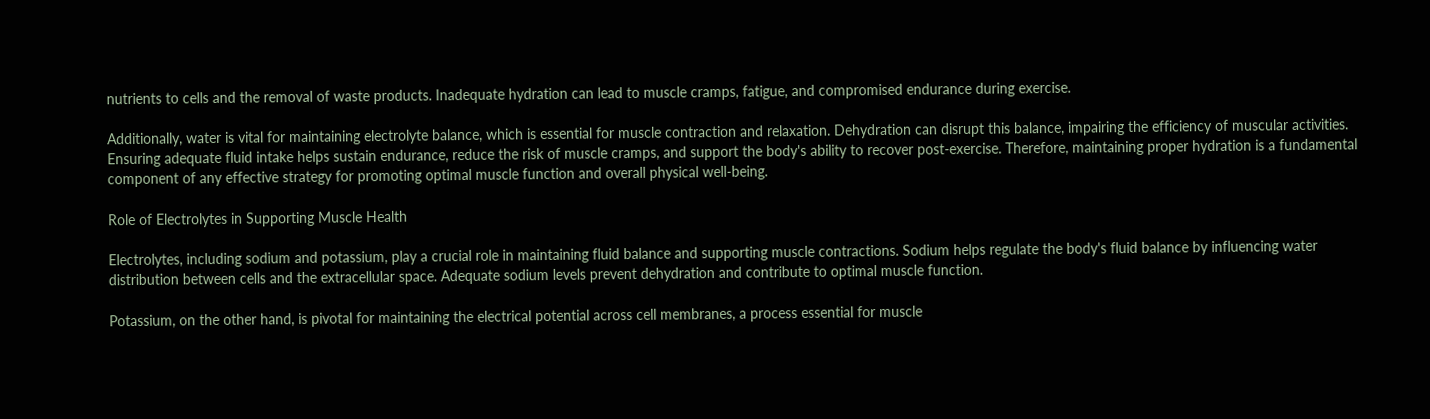nutrients to cells and the removal of waste products. Inadequate hydration can lead to muscle cramps, fatigue, and compromised endurance during exercise.

Additionally, water is vital for maintaining electrolyte balance, which is essential for muscle contraction and relaxation. Dehydration can disrupt this balance, impairing the efficiency of muscular activities. Ensuring adequate fluid intake helps sustain endurance, reduce the risk of muscle cramps, and support the body's ability to recover post-exercise. Therefore, maintaining proper hydration is a fundamental component of any effective strategy for promoting optimal muscle function and overall physical well-being.

Role of Electrolytes in Supporting Muscle Health

Electrolytes, including sodium and potassium, play a crucial role in maintaining fluid balance and supporting muscle contractions. Sodium helps regulate the body's fluid balance by influencing water distribution between cells and the extracellular space. Adequate sodium levels prevent dehydration and contribute to optimal muscle function.

Potassium, on the other hand, is pivotal for maintaining the electrical potential across cell membranes, a process essential for muscle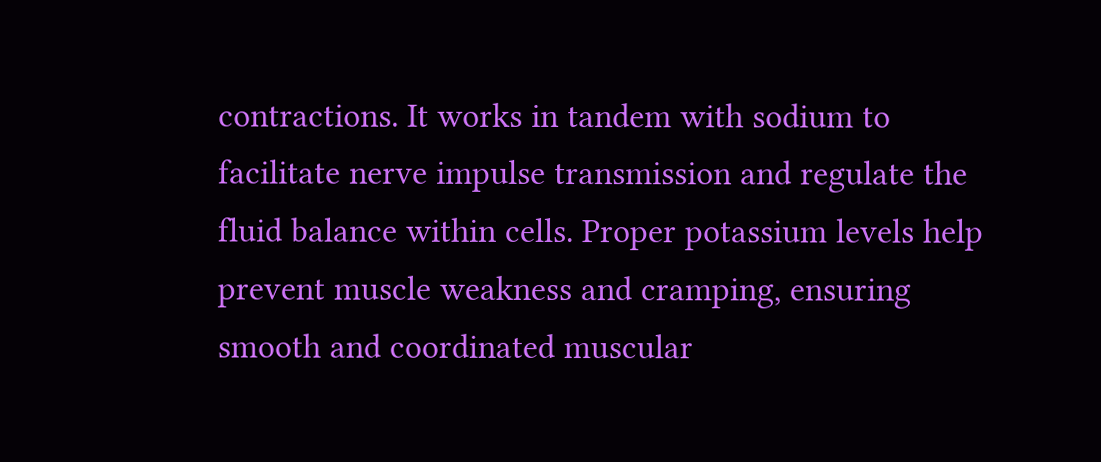contractions. It works in tandem with sodium to facilitate nerve impulse transmission and regulate the fluid balance within cells. Proper potassium levels help prevent muscle weakness and cramping, ensuring smooth and coordinated muscular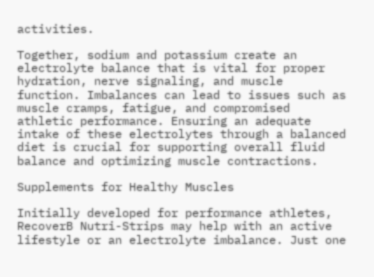activities.

Together, sodium and potassium create an electrolyte balance that is vital for proper hydration, nerve signaling, and muscle function. Imbalances can lead to issues such as muscle cramps, fatigue, and compromised athletic performance. Ensuring an adequate intake of these electrolytes through a balanced diet is crucial for supporting overall fluid balance and optimizing muscle contractions.

Supplements for Healthy Muscles

Initially developed for performance athletes, RecoverB Nutri-Strips may help with an active lifestyle or an electrolyte imbalance. Just one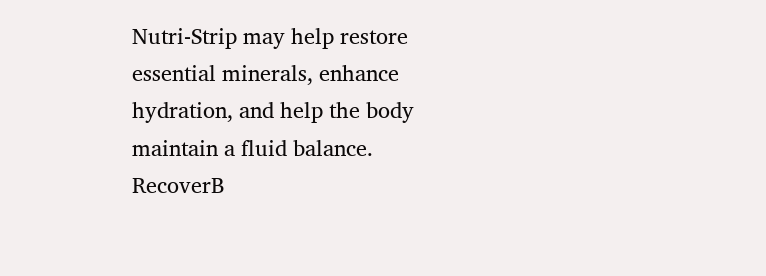Nutri-Strip may help restore essential minerals, enhance hydration, and help the body maintain a fluid balance. RecoverB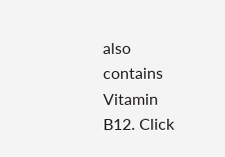also contains Vitamin B12. Click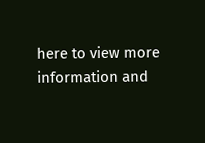here to view more information and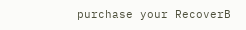purchase your RecoverB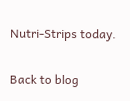Nutri-Strips today.

Back to blog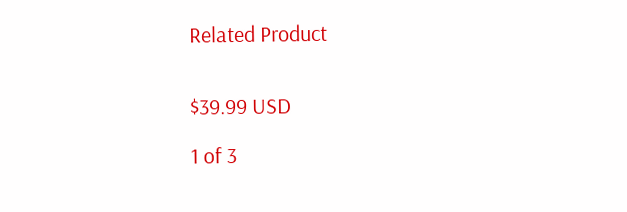Related Product


$39.99 USD

1 of 3